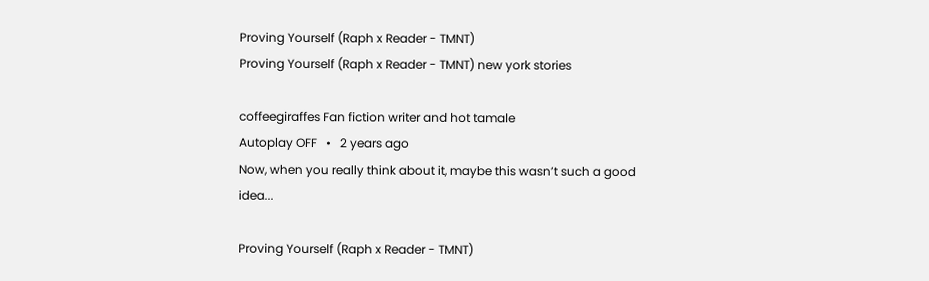Proving Yourself (Raph x Reader - TMNT)
Proving Yourself (Raph x Reader - TMNT) new york stories

coffeegiraffes Fan fiction writer and hot tamale
Autoplay OFF   •   2 years ago
Now, when you really think about it, maybe this wasn’t such a good idea...

Proving Yourself (Raph x Reader - TMNT)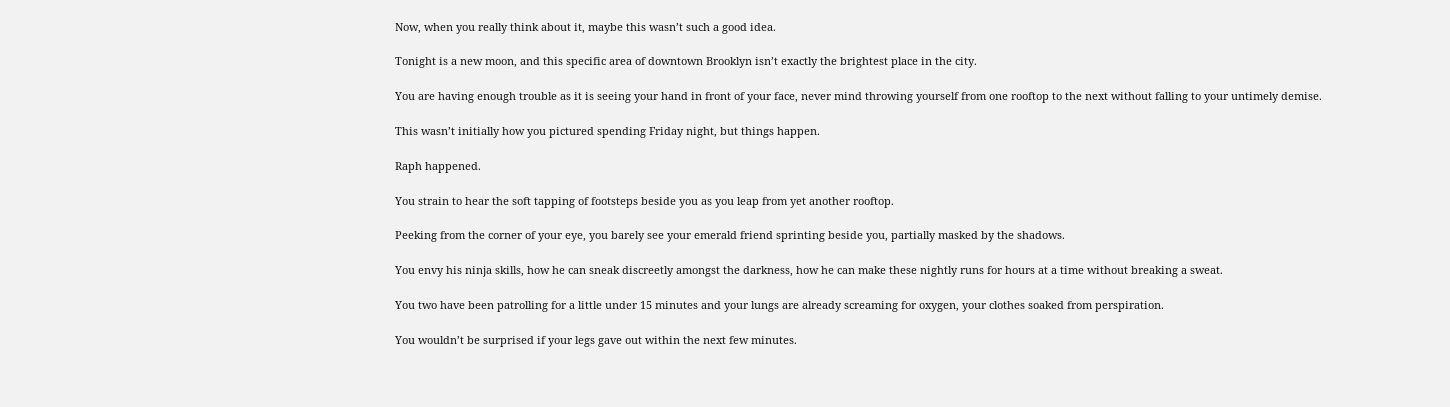Now, when you really think about it, maybe this wasn’t such a good idea.

Tonight is a new moon, and this specific area of downtown Brooklyn isn’t exactly the brightest place in the city.

You are having enough trouble as it is seeing your hand in front of your face, never mind throwing yourself from one rooftop to the next without falling to your untimely demise.

This wasn’t initially how you pictured spending Friday night, but things happen.

Raph happened.

You strain to hear the soft tapping of footsteps beside you as you leap from yet another rooftop.

Peeking from the corner of your eye, you barely see your emerald friend sprinting beside you, partially masked by the shadows.

You envy his ninja skills, how he can sneak discreetly amongst the darkness, how he can make these nightly runs for hours at a time without breaking a sweat.

You two have been patrolling for a little under 15 minutes and your lungs are already screaming for oxygen, your clothes soaked from perspiration.

You wouldn’t be surprised if your legs gave out within the next few minutes.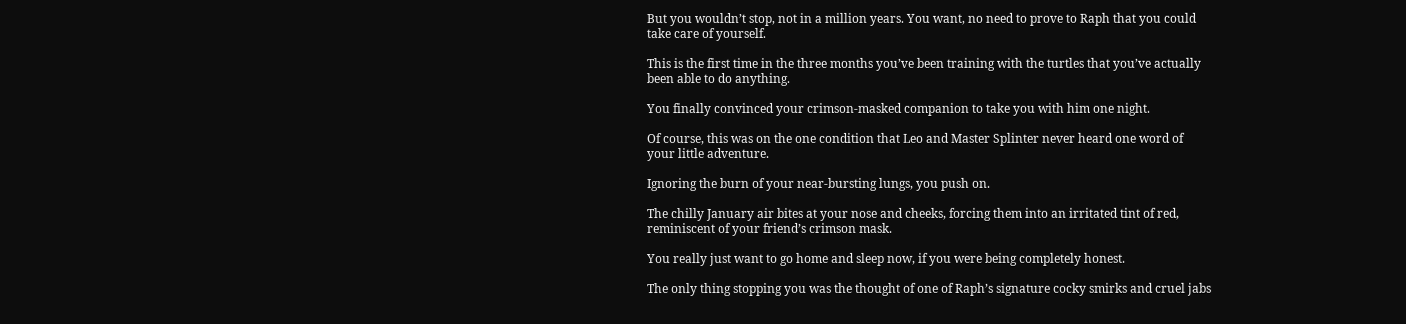But you wouldn’t stop, not in a million years. You want, no need to prove to Raph that you could take care of yourself.

This is the first time in the three months you’ve been training with the turtles that you’ve actually been able to do anything.

You finally convinced your crimson-masked companion to take you with him one night.

Of course, this was on the one condition that Leo and Master Splinter never heard one word of your little adventure.

Ignoring the burn of your near-bursting lungs, you push on.

The chilly January air bites at your nose and cheeks, forcing them into an irritated tint of red, reminiscent of your friend’s crimson mask.

You really just want to go home and sleep now, if you were being completely honest.

The only thing stopping you was the thought of one of Raph’s signature cocky smirks and cruel jabs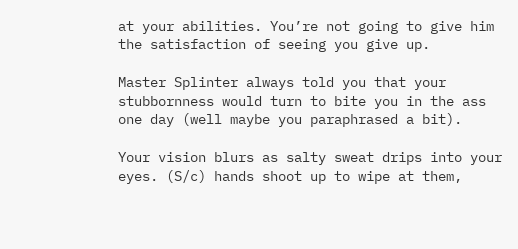at your abilities. You’re not going to give him the satisfaction of seeing you give up.

Master Splinter always told you that your stubbornness would turn to bite you in the ass one day (well maybe you paraphrased a bit).

Your vision blurs as salty sweat drips into your eyes. (S/c) hands shoot up to wipe at them,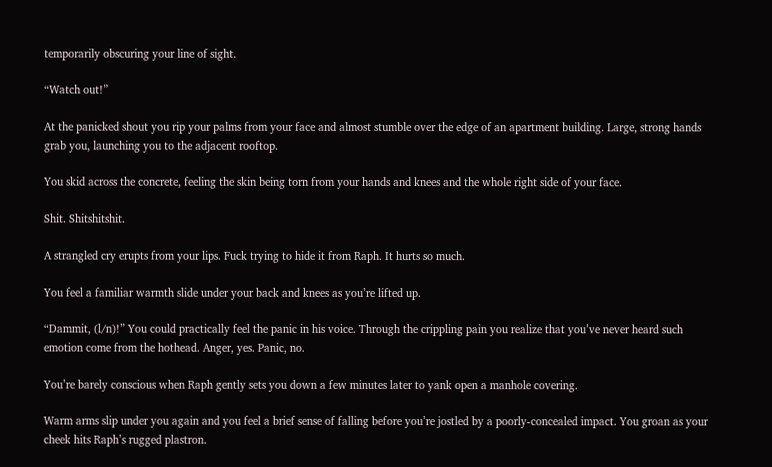temporarily obscuring your line of sight.

“Watch out!”

At the panicked shout you rip your palms from your face and almost stumble over the edge of an apartment building. Large, strong hands grab you, launching you to the adjacent rooftop.

You skid across the concrete, feeling the skin being torn from your hands and knees and the whole right side of your face.

Shit. Shitshitshit.

A strangled cry erupts from your lips. Fuck trying to hide it from Raph. It hurts so much.

You feel a familiar warmth slide under your back and knees as you’re lifted up.

“Dammit, (l/n)!” You could practically feel the panic in his voice. Through the crippling pain you realize that you’ve never heard such emotion come from the hothead. Anger, yes. Panic, no.

You’re barely conscious when Raph gently sets you down a few minutes later to yank open a manhole covering.

Warm arms slip under you again and you feel a brief sense of falling before you’re jostled by a poorly-concealed impact. You groan as your cheek hits Raph’s rugged plastron.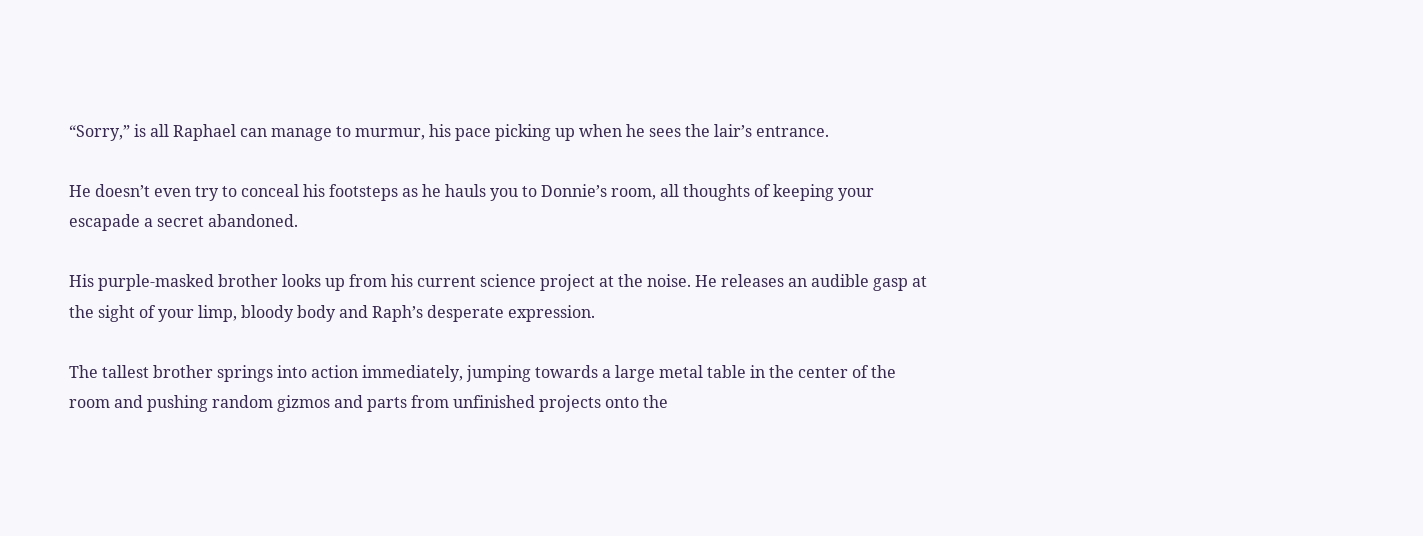“Sorry,” is all Raphael can manage to murmur, his pace picking up when he sees the lair’s entrance.

He doesn’t even try to conceal his footsteps as he hauls you to Donnie’s room, all thoughts of keeping your escapade a secret abandoned.

His purple-masked brother looks up from his current science project at the noise. He releases an audible gasp at the sight of your limp, bloody body and Raph’s desperate expression.

The tallest brother springs into action immediately, jumping towards a large metal table in the center of the room and pushing random gizmos and parts from unfinished projects onto the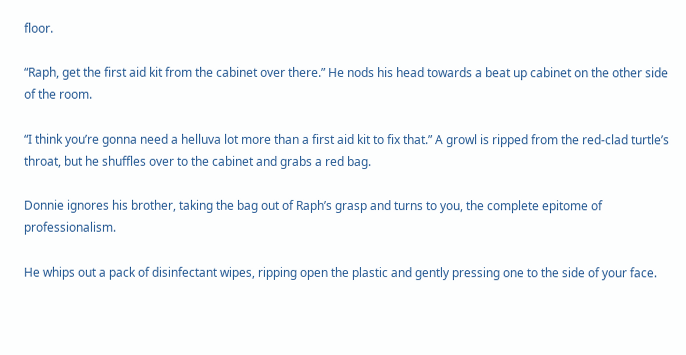floor.

“Raph, get the first aid kit from the cabinet over there.” He nods his head towards a beat up cabinet on the other side of the room.

“I think you’re gonna need a helluva lot more than a first aid kit to fix that.” A growl is ripped from the red-clad turtle’s throat, but he shuffles over to the cabinet and grabs a red bag.

Donnie ignores his brother, taking the bag out of Raph’s grasp and turns to you, the complete epitome of professionalism.

He whips out a pack of disinfectant wipes, ripping open the plastic and gently pressing one to the side of your face.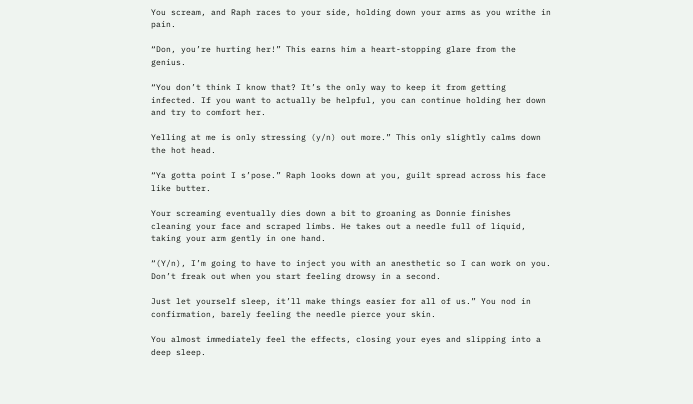You scream, and Raph races to your side, holding down your arms as you writhe in pain.

“Don, you’re hurting her!” This earns him a heart-stopping glare from the genius.

“You don’t think I know that? It’s the only way to keep it from getting infected. If you want to actually be helpful, you can continue holding her down and try to comfort her.

Yelling at me is only stressing (y/n) out more.” This only slightly calms down the hot head.

“Ya gotta point I s’pose.” Raph looks down at you, guilt spread across his face like butter.

Your screaming eventually dies down a bit to groaning as Donnie finishes cleaning your face and scraped limbs. He takes out a needle full of liquid, taking your arm gently in one hand.

“(Y/n), I’m going to have to inject you with an anesthetic so I can work on you. Don’t freak out when you start feeling drowsy in a second.

Just let yourself sleep, it’ll make things easier for all of us.” You nod in confirmation, barely feeling the needle pierce your skin.

You almost immediately feel the effects, closing your eyes and slipping into a deep sleep.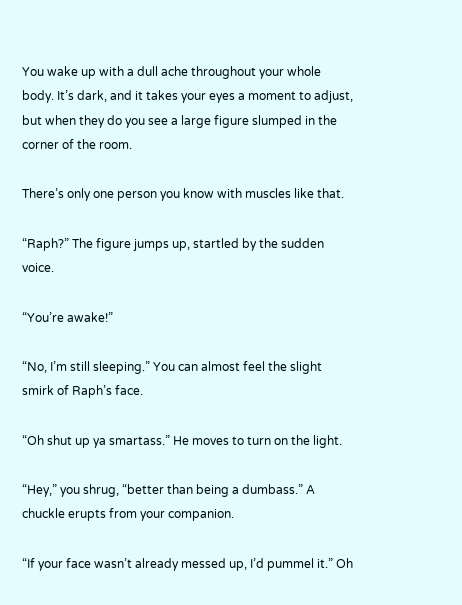You wake up with a dull ache throughout your whole body. It’s dark, and it takes your eyes a moment to adjust, but when they do you see a large figure slumped in the corner of the room.

There’s only one person you know with muscles like that.

“Raph?” The figure jumps up, startled by the sudden voice.

“You’re awake!”

“No, I’m still sleeping.” You can almost feel the slight smirk of Raph’s face.

“Oh shut up ya smartass.” He moves to turn on the light.

“Hey,” you shrug, “better than being a dumbass.” A chuckle erupts from your companion.

“If your face wasn’t already messed up, I’d pummel it.” Oh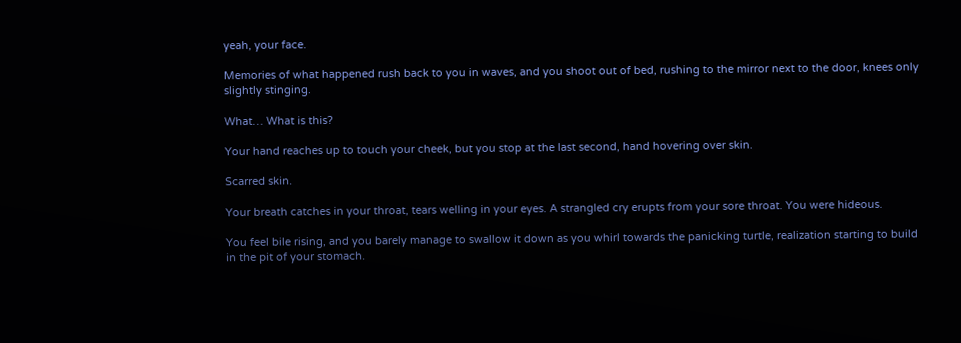yeah, your face.

Memories of what happened rush back to you in waves, and you shoot out of bed, rushing to the mirror next to the door, knees only slightly stinging.

What… What is this?

Your hand reaches up to touch your cheek, but you stop at the last second, hand hovering over skin.

Scarred skin.

Your breath catches in your throat, tears welling in your eyes. A strangled cry erupts from your sore throat. You were hideous.

You feel bile rising, and you barely manage to swallow it down as you whirl towards the panicking turtle, realization starting to build in the pit of your stomach.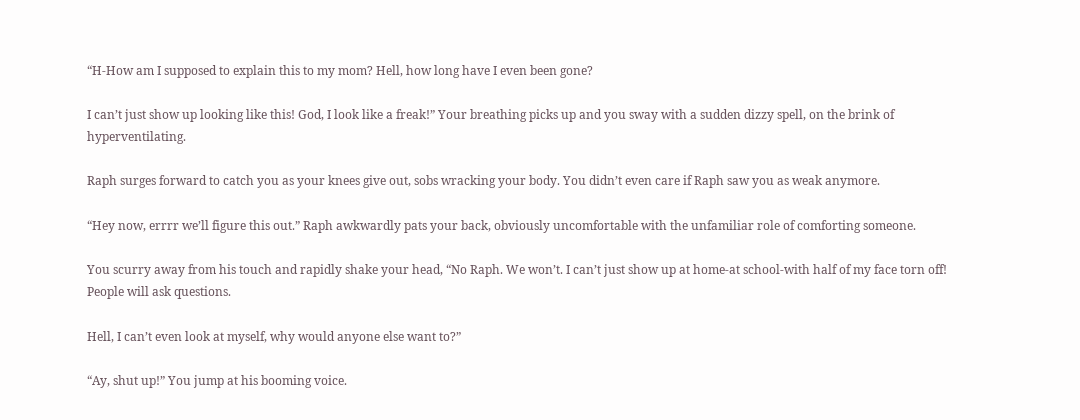“H-How am I supposed to explain this to my mom? Hell, how long have I even been gone?

I can’t just show up looking like this! God, I look like a freak!” Your breathing picks up and you sway with a sudden dizzy spell, on the brink of hyperventilating.

Raph surges forward to catch you as your knees give out, sobs wracking your body. You didn’t even care if Raph saw you as weak anymore.

“Hey now, errrr we’ll figure this out.” Raph awkwardly pats your back, obviously uncomfortable with the unfamiliar role of comforting someone.

You scurry away from his touch and rapidly shake your head, “No Raph. We won’t. I can’t just show up at home-at school-with half of my face torn off! People will ask questions.

Hell, I can’t even look at myself, why would anyone else want to?”

“Ay, shut up!” You jump at his booming voice.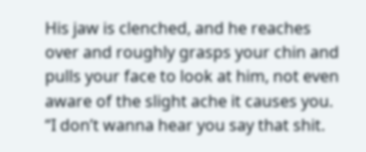His jaw is clenched, and he reaches over and roughly grasps your chin and pulls your face to look at him, not even aware of the slight ache it causes you. “I don’t wanna hear you say that shit.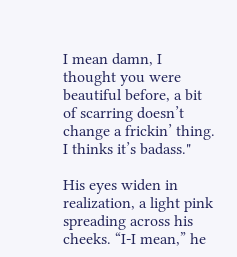I mean damn, I thought you were beautiful before, a bit of scarring doesn’t change a frickin’ thing. I thinks it’s badass."

His eyes widen in realization, a light pink spreading across his cheeks. “I-I mean,” he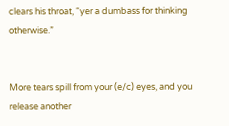clears his throat, “yer a dumbass for thinking otherwise.”


More tears spill from your (e/c) eyes, and you release another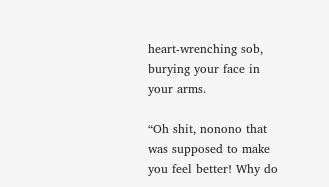heart-wrenching sob, burying your face in your arms.

“Oh shit, nonono that was supposed to make you feel better! Why do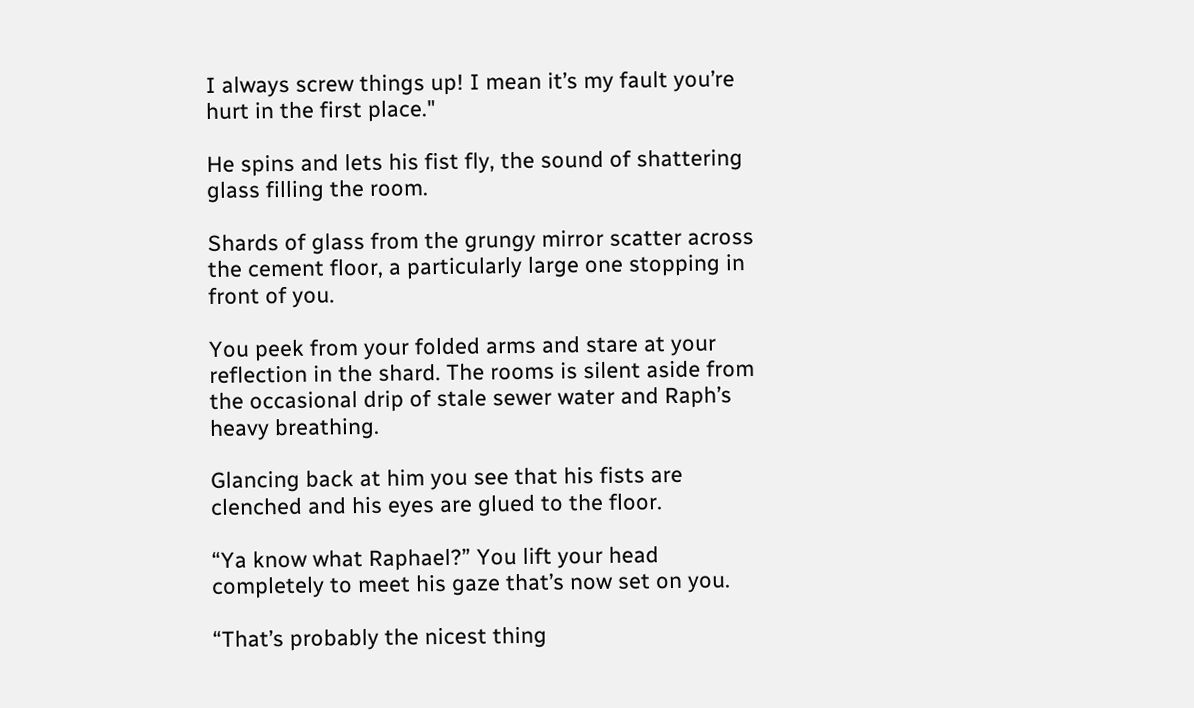I always screw things up! I mean it’s my fault you’re hurt in the first place."

He spins and lets his fist fly, the sound of shattering glass filling the room.

Shards of glass from the grungy mirror scatter across the cement floor, a particularly large one stopping in front of you.

You peek from your folded arms and stare at your reflection in the shard. The rooms is silent aside from the occasional drip of stale sewer water and Raph’s heavy breathing.

Glancing back at him you see that his fists are clenched and his eyes are glued to the floor.

“Ya know what Raphael?” You lift your head completely to meet his gaze that’s now set on you.

“That’s probably the nicest thing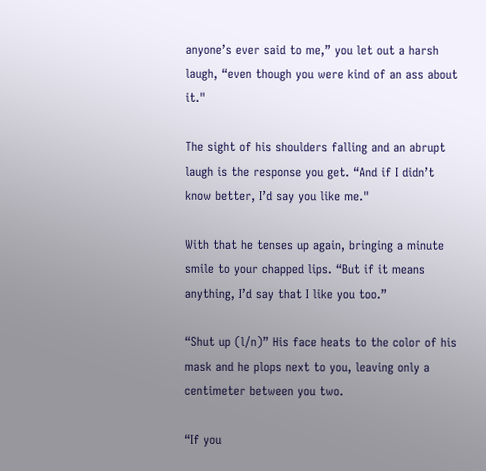anyone’s ever said to me,” you let out a harsh laugh, “even though you were kind of an ass about it."

The sight of his shoulders falling and an abrupt laugh is the response you get. “And if I didn’t know better, I’d say you like me."

With that he tenses up again, bringing a minute smile to your chapped lips. “But if it means anything, I’d say that I like you too.”

“Shut up (l/n)” His face heats to the color of his mask and he plops next to you, leaving only a centimeter between you two.

“If you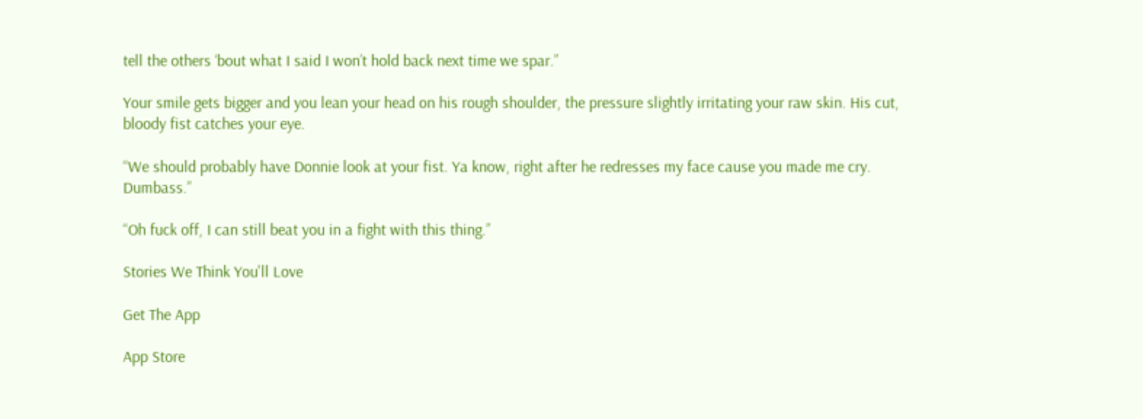tell the others ‘bout what I said I won’t hold back next time we spar.”

Your smile gets bigger and you lean your head on his rough shoulder, the pressure slightly irritating your raw skin. His cut, bloody fist catches your eye.

“We should probably have Donnie look at your fist. Ya know, right after he redresses my face cause you made me cry. Dumbass.”

“Oh fuck off, I can still beat you in a fight with this thing.”

Stories We Think You'll Love

Get The App

App Store